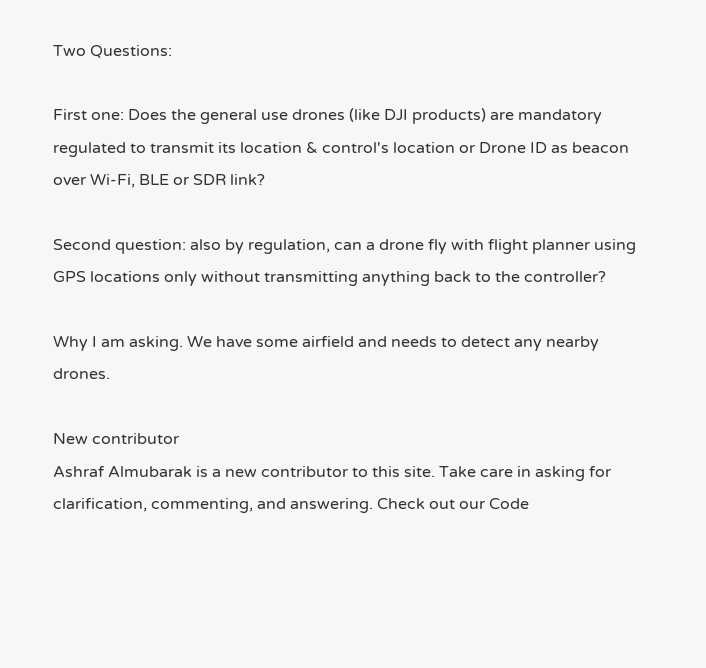Two Questions:

First one: Does the general use drones (like DJI products) are mandatory regulated to transmit its location & control's location or Drone ID as beacon over Wi-Fi, BLE or SDR link?

Second question: also by regulation, can a drone fly with flight planner using GPS locations only without transmitting anything back to the controller?

Why I am asking. We have some airfield and needs to detect any nearby drones.

New contributor
Ashraf Almubarak is a new contributor to this site. Take care in asking for clarification, commenting, and answering. Check out our Code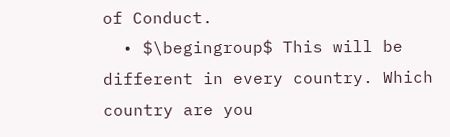of Conduct.
  • $\begingroup$ This will be different in every country. Which country are you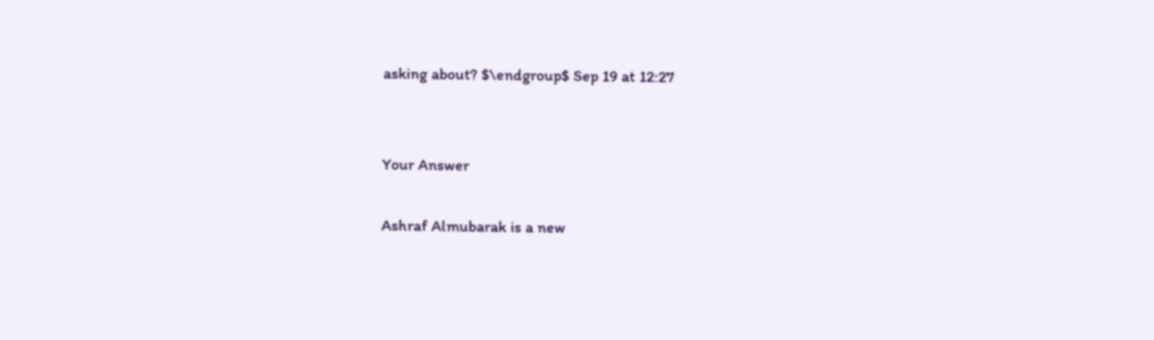asking about? $\endgroup$ Sep 19 at 12:27


Your Answer

Ashraf Almubarak is a new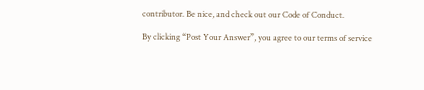contributor. Be nice, and check out our Code of Conduct.

By clicking “Post Your Answer”, you agree to our terms of service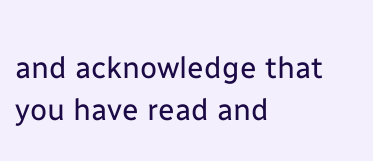and acknowledge that you have read and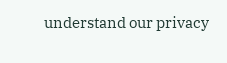understand our privacy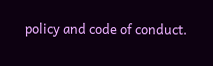policy and code of conduct.